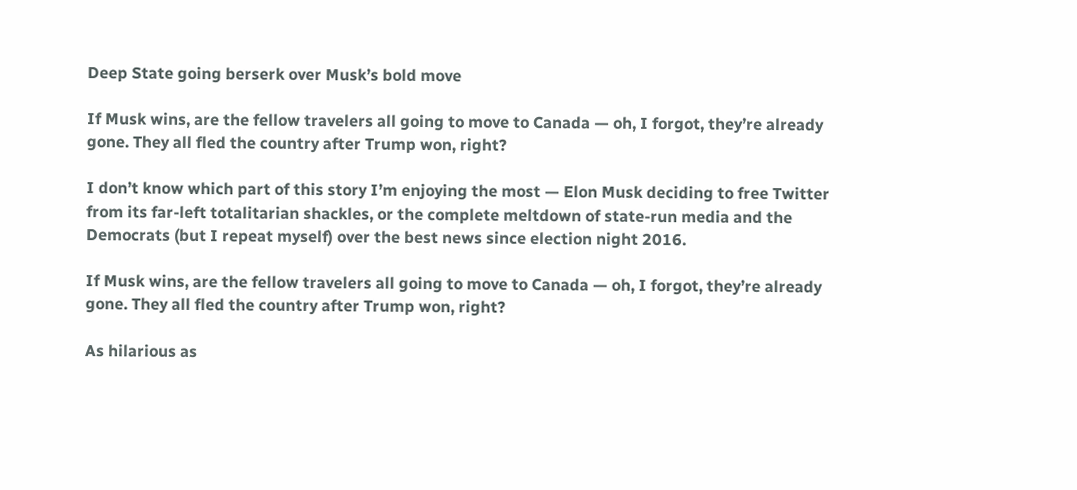Deep State going berserk over Musk’s bold move

If Musk wins, are the fellow travelers all going to move to Canada — oh, I forgot, they’re already gone. They all fled the country after Trump won, right?

I don’t know which part of this story I’m enjoying the most — Elon Musk deciding to free Twitter from its far-left totalitarian shackles, or the complete meltdown of state-run media and the Democrats (but I repeat myself) over the best news since election night 2016.

If Musk wins, are the fellow travelers all going to move to Canada — oh, I forgot, they’re already gone. They all fled the country after Trump won, right?

As hilarious as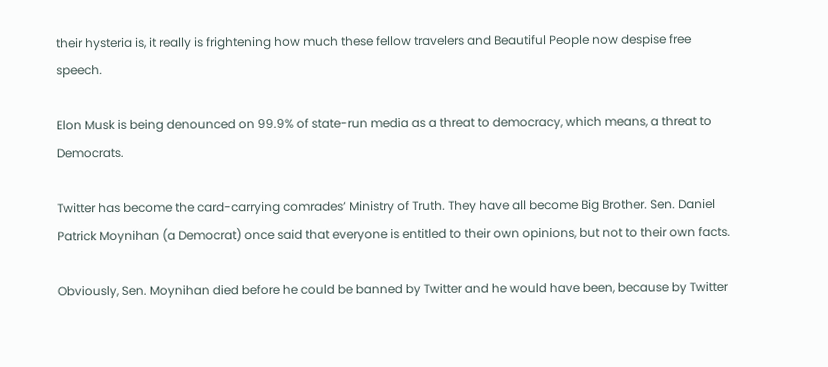their hysteria is, it really is frightening how much these fellow travelers and Beautiful People now despise free speech.

Elon Musk is being denounced on 99.9% of state-run media as a threat to democracy, which means, a threat to Democrats.

Twitter has become the card-carrying comrades’ Ministry of Truth. They have all become Big Brother. Sen. Daniel Patrick Moynihan (a Democrat) once said that everyone is entitled to their own opinions, but not to their own facts.

Obviously, Sen. Moynihan died before he could be banned by Twitter and he would have been, because by Twitter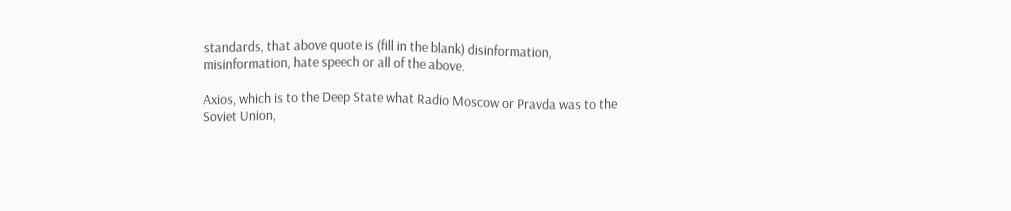standards, that above quote is (fill in the blank) disinformation, misinformation, hate speech or all of the above.

Axios, which is to the Deep State what Radio Moscow or Pravda was to the Soviet Union,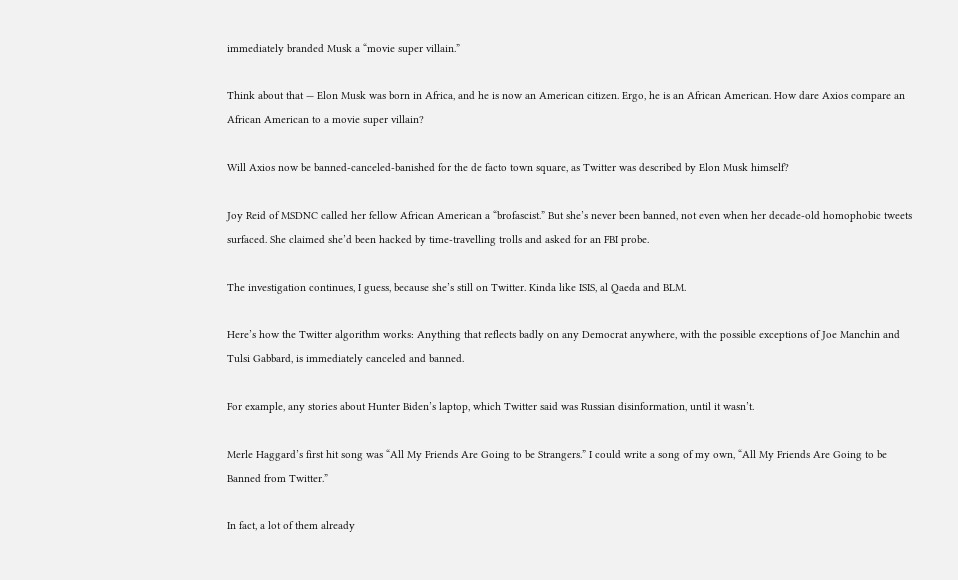immediately branded Musk a “movie super villain.”

Think about that — Elon Musk was born in Africa, and he is now an American citizen. Ergo, he is an African American. How dare Axios compare an African American to a movie super villain?

Will Axios now be banned-canceled-banished for the de facto town square, as Twitter was described by Elon Musk himself?

Joy Reid of MSDNC called her fellow African American a “brofascist.” But she’s never been banned, not even when her decade-old homophobic tweets surfaced. She claimed she’d been hacked by time-travelling trolls and asked for an FBI probe.

The investigation continues, I guess, because she’s still on Twitter. Kinda like ISIS, al Qaeda and BLM.

Here’s how the Twitter algorithm works: Anything that reflects badly on any Democrat anywhere, with the possible exceptions of Joe Manchin and Tulsi Gabbard, is immediately canceled and banned.

For example, any stories about Hunter Biden’s laptop, which Twitter said was Russian disinformation, until it wasn’t.

Merle Haggard’s first hit song was “All My Friends Are Going to be Strangers.” I could write a song of my own, “All My Friends Are Going to be Banned from Twitter.”

In fact, a lot of them already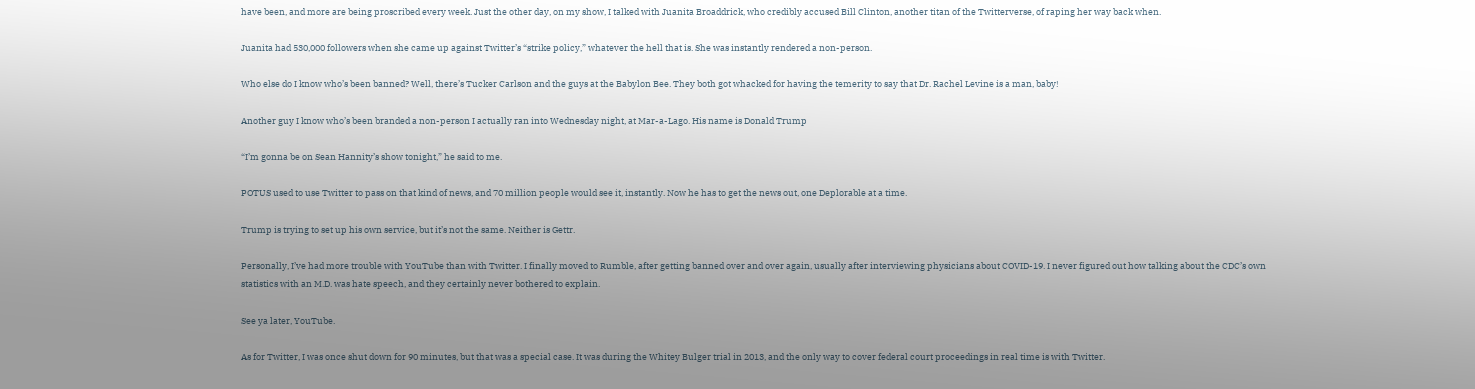have been, and more are being proscribed every week. Just the other day, on my show, I talked with Juanita Broaddrick, who credibly accused Bill Clinton, another titan of the Twitterverse, of raping her way back when.

Juanita had 530,000 followers when she came up against Twitter’s “strike policy,” whatever the hell that is. She was instantly rendered a non-person.

Who else do I know who’s been banned? Well, there’s Tucker Carlson and the guys at the Babylon Bee. They both got whacked for having the temerity to say that Dr. Rachel Levine is a man, baby!

Another guy I know who’s been branded a non-person I actually ran into Wednesday night, at Mar-a-Lago. His name is Donald Trump

“I’m gonna be on Sean Hannity’s show tonight,” he said to me.

POTUS used to use Twitter to pass on that kind of news, and 70 million people would see it, instantly. Now he has to get the news out, one Deplorable at a time.

Trump is trying to set up his own service, but it’s not the same. Neither is Gettr.

Personally, I’ve had more trouble with YouTube than with Twitter. I finally moved to Rumble, after getting banned over and over again, usually after interviewing physicians about COVID-19. I never figured out how talking about the CDC’s own statistics with an M.D. was hate speech, and they certainly never bothered to explain.

See ya later, YouTube.

As for Twitter, I was once shut down for 90 minutes, but that was a special case. It was during the Whitey Bulger trial in 2013, and the only way to cover federal court proceedings in real time is with Twitter.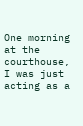One morning at the courthouse, I was just acting as a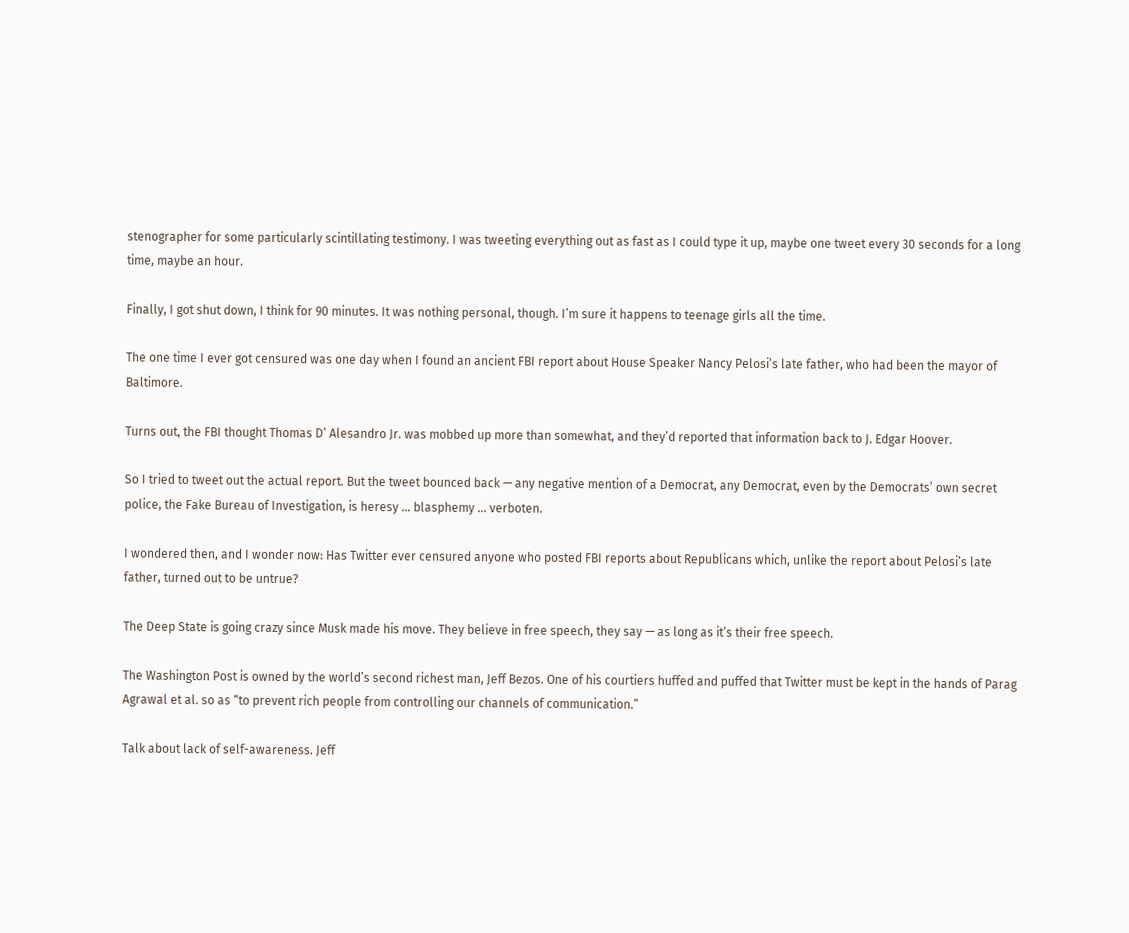stenographer for some particularly scintillating testimony. I was tweeting everything out as fast as I could type it up, maybe one tweet every 30 seconds for a long time, maybe an hour.

Finally, I got shut down, I think for 90 minutes. It was nothing personal, though. I’m sure it happens to teenage girls all the time.

The one time I ever got censured was one day when I found an ancient FBI report about House Speaker Nancy Pelosi’s late father, who had been the mayor of Baltimore.

Turns out, the FBI thought Thomas D’ Alesandro Jr. was mobbed up more than somewhat, and they’d reported that information back to J. Edgar Hoover.

So I tried to tweet out the actual report. But the tweet bounced back — any negative mention of a Democrat, any Democrat, even by the Democrats’ own secret police, the Fake Bureau of Investigation, is heresy … blasphemy … verboten.

I wondered then, and I wonder now: Has Twitter ever censured anyone who posted FBI reports about Republicans which, unlike the report about Pelosi’s late father, turned out to be untrue?

The Deep State is going crazy since Musk made his move. They believe in free speech, they say — as long as it’s their free speech.

The Washington Post is owned by the world’s second richest man, Jeff Bezos. One of his courtiers huffed and puffed that Twitter must be kept in the hands of Parag Agrawal et al. so as “to prevent rich people from controlling our channels of communication.”

Talk about lack of self-awareness. Jeff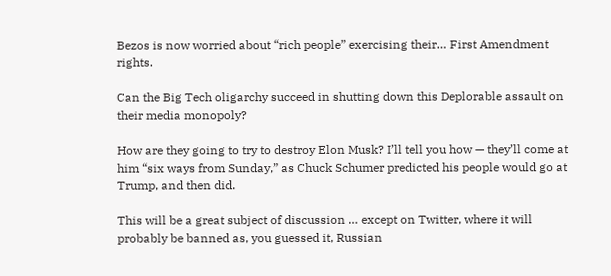Bezos is now worried about “rich people” exercising their… First Amendment rights.

Can the Big Tech oligarchy succeed in shutting down this Deplorable assault on their media monopoly?

How are they going to try to destroy Elon Musk? I’ll tell you how — they’ll come at him “six ways from Sunday,” as Chuck Schumer predicted his people would go at Trump, and then did.

This will be a great subject of discussion … except on Twitter, where it will probably be banned as, you guessed it, Russian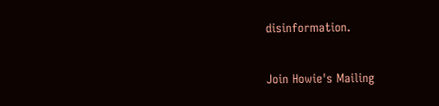disinformation.

Join Howie's Mailing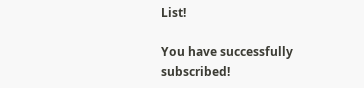List!

You have successfully subscribed!